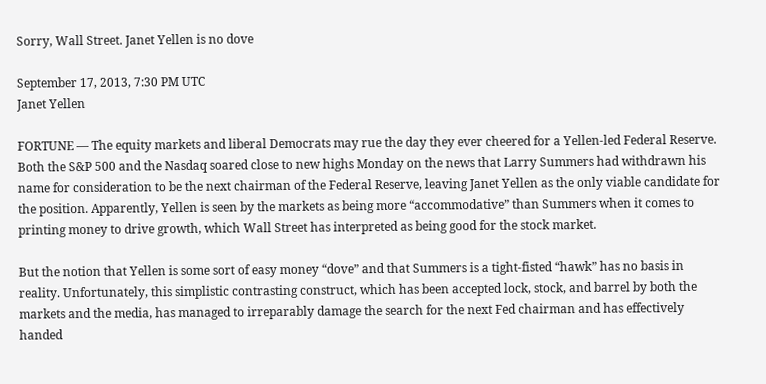Sorry, Wall Street. Janet Yellen is no dove

September 17, 2013, 7:30 PM UTC
Janet Yellen

FORTUNE — The equity markets and liberal Democrats may rue the day they ever cheered for a Yellen-led Federal Reserve. Both the S&P 500 and the Nasdaq soared close to new highs Monday on the news that Larry Summers had withdrawn his name for consideration to be the next chairman of the Federal Reserve, leaving Janet Yellen as the only viable candidate for the position. Apparently, Yellen is seen by the markets as being more “accommodative” than Summers when it comes to printing money to drive growth, which Wall Street has interpreted as being good for the stock market.

But the notion that Yellen is some sort of easy money “dove” and that Summers is a tight-fisted “hawk” has no basis in reality. Unfortunately, this simplistic contrasting construct, which has been accepted lock, stock, and barrel by both the markets and the media, has managed to irreparably damage the search for the next Fed chairman and has effectively handed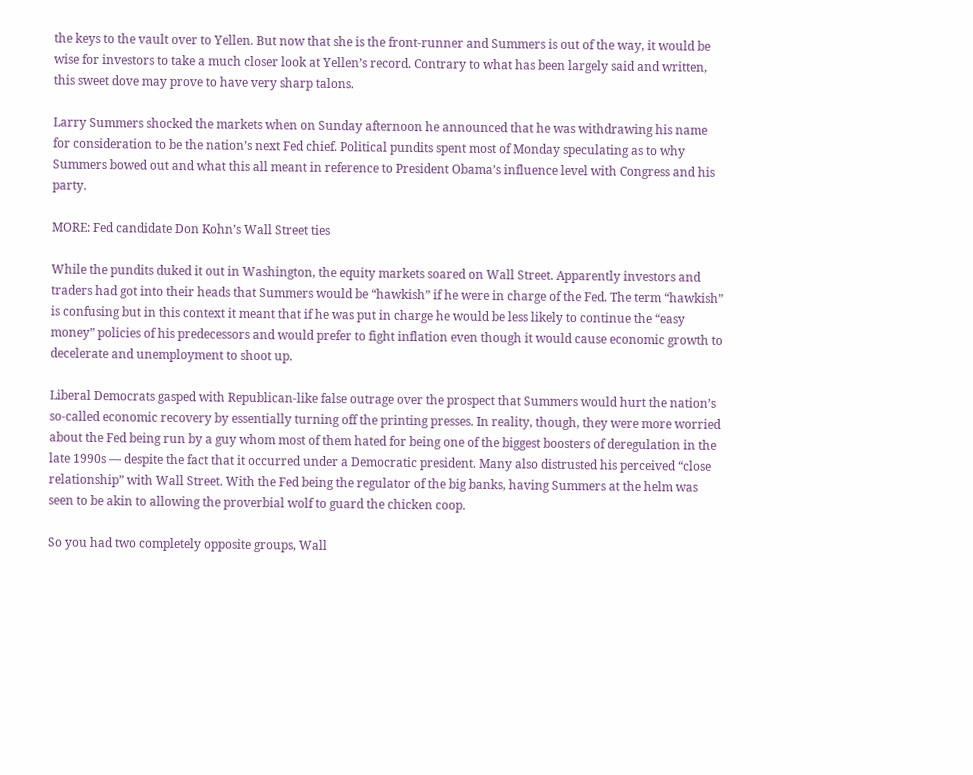the keys to the vault over to Yellen. But now that she is the front-runner and Summers is out of the way, it would be wise for investors to take a much closer look at Yellen’s record. Contrary to what has been largely said and written, this sweet dove may prove to have very sharp talons.

Larry Summers shocked the markets when on Sunday afternoon he announced that he was withdrawing his name for consideration to be the nation’s next Fed chief. Political pundits spent most of Monday speculating as to why Summers bowed out and what this all meant in reference to President Obama’s influence level with Congress and his party.

MORE: Fed candidate Don Kohn’s Wall Street ties

While the pundits duked it out in Washington, the equity markets soared on Wall Street. Apparently investors and traders had got into their heads that Summers would be “hawkish” if he were in charge of the Fed. The term “hawkish” is confusing but in this context it meant that if he was put in charge he would be less likely to continue the “easy money” policies of his predecessors and would prefer to fight inflation even though it would cause economic growth to decelerate and unemployment to shoot up.

Liberal Democrats gasped with Republican-like false outrage over the prospect that Summers would hurt the nation’s so-called economic recovery by essentially turning off the printing presses. In reality, though, they were more worried about the Fed being run by a guy whom most of them hated for being one of the biggest boosters of deregulation in the late 1990s — despite the fact that it occurred under a Democratic president. Many also distrusted his perceived “close relationship” with Wall Street. With the Fed being the regulator of the big banks, having Summers at the helm was seen to be akin to allowing the proverbial wolf to guard the chicken coop.

So you had two completely opposite groups, Wall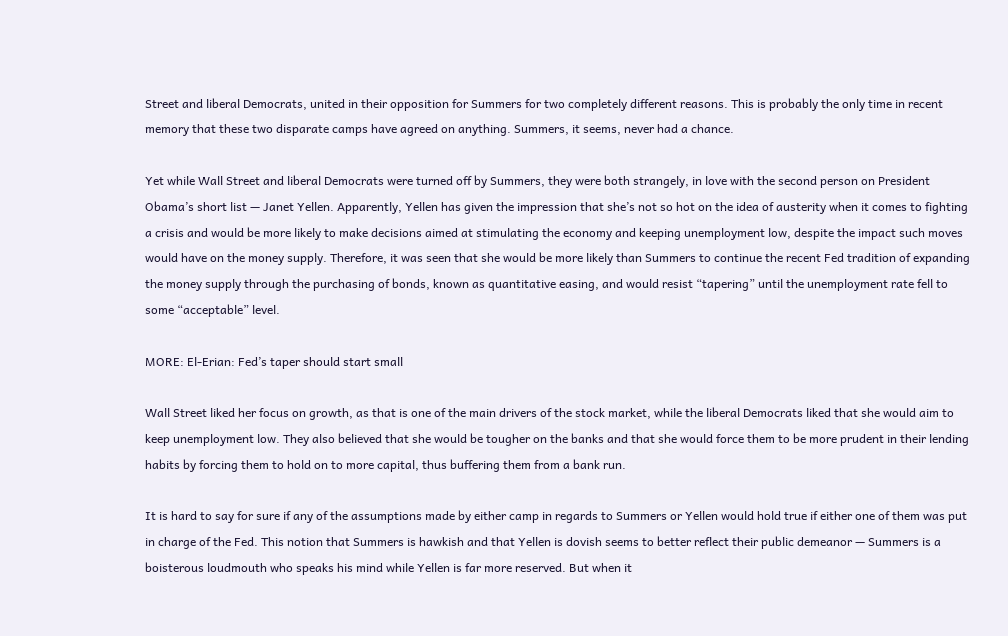Street and liberal Democrats, united in their opposition for Summers for two completely different reasons. This is probably the only time in recent memory that these two disparate camps have agreed on anything. Summers, it seems, never had a chance.

Yet while Wall Street and liberal Democrats were turned off by Summers, they were both strangely, in love with the second person on President Obama’s short list — Janet Yellen. Apparently, Yellen has given the impression that she’s not so hot on the idea of austerity when it comes to fighting a crisis and would be more likely to make decisions aimed at stimulating the economy and keeping unemployment low, despite the impact such moves would have on the money supply. Therefore, it was seen that she would be more likely than Summers to continue the recent Fed tradition of expanding the money supply through the purchasing of bonds, known as quantitative easing, and would resist “tapering” until the unemployment rate fell to some “acceptable” level.

MORE: El-Erian: Fed’s taper should start small

Wall Street liked her focus on growth, as that is one of the main drivers of the stock market, while the liberal Democrats liked that she would aim to keep unemployment low. They also believed that she would be tougher on the banks and that she would force them to be more prudent in their lending habits by forcing them to hold on to more capital, thus buffering them from a bank run.

It is hard to say for sure if any of the assumptions made by either camp in regards to Summers or Yellen would hold true if either one of them was put in charge of the Fed. This notion that Summers is hawkish and that Yellen is dovish seems to better reflect their public demeanor — Summers is a boisterous loudmouth who speaks his mind while Yellen is far more reserved. But when it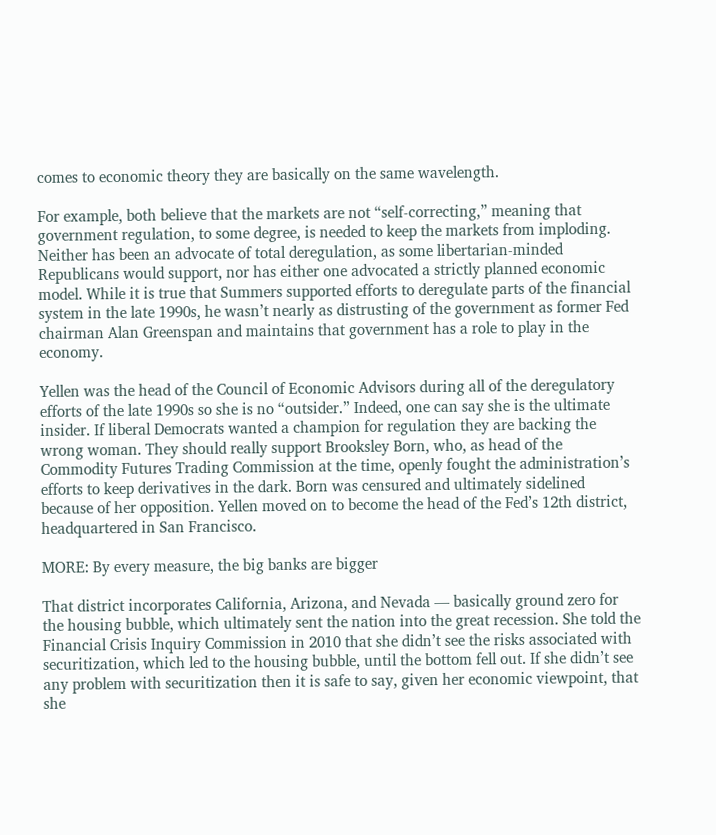comes to economic theory they are basically on the same wavelength.

For example, both believe that the markets are not “self-correcting,” meaning that government regulation, to some degree, is needed to keep the markets from imploding. Neither has been an advocate of total deregulation, as some libertarian-minded Republicans would support, nor has either one advocated a strictly planned economic model. While it is true that Summers supported efforts to deregulate parts of the financial system in the late 1990s, he wasn’t nearly as distrusting of the government as former Fed chairman Alan Greenspan and maintains that government has a role to play in the economy.

Yellen was the head of the Council of Economic Advisors during all of the deregulatory efforts of the late 1990s so she is no “outsider.” Indeed, one can say she is the ultimate insider. If liberal Democrats wanted a champion for regulation they are backing the wrong woman. They should really support Brooksley Born, who, as head of the Commodity Futures Trading Commission at the time, openly fought the administration’s efforts to keep derivatives in the dark. Born was censured and ultimately sidelined because of her opposition. Yellen moved on to become the head of the Fed’s 12th district, headquartered in San Francisco.

MORE: By every measure, the big banks are bigger

That district incorporates California, Arizona, and Nevada — basically ground zero for the housing bubble, which ultimately sent the nation into the great recession. She told the Financial Crisis Inquiry Commission in 2010 that she didn’t see the risks associated with securitization, which led to the housing bubble, until the bottom fell out. If she didn’t see any problem with securitization then it is safe to say, given her economic viewpoint, that she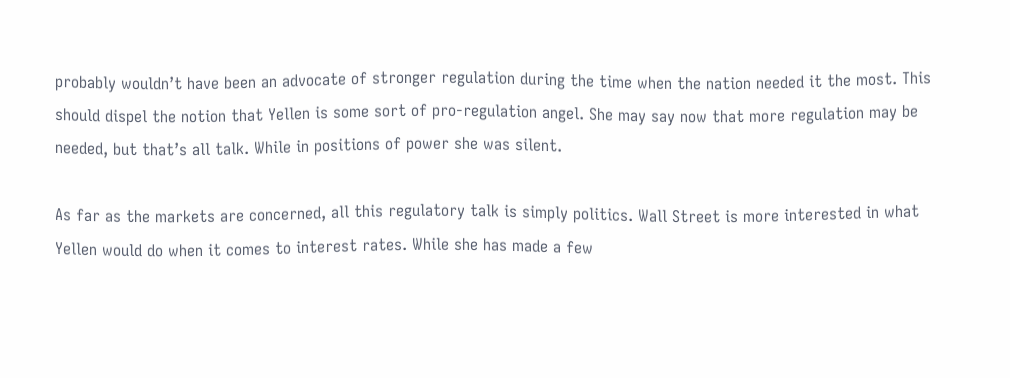probably wouldn’t have been an advocate of stronger regulation during the time when the nation needed it the most. This should dispel the notion that Yellen is some sort of pro-regulation angel. She may say now that more regulation may be needed, but that’s all talk. While in positions of power she was silent.

As far as the markets are concerned, all this regulatory talk is simply politics. Wall Street is more interested in what Yellen would do when it comes to interest rates. While she has made a few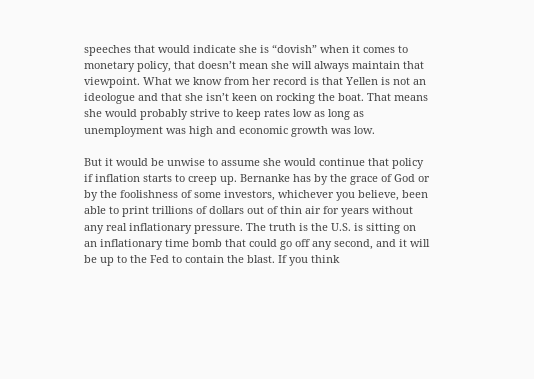speeches that would indicate she is “dovish” when it comes to monetary policy, that doesn’t mean she will always maintain that viewpoint. What we know from her record is that Yellen is not an ideologue and that she isn’t keen on rocking the boat. That means she would probably strive to keep rates low as long as unemployment was high and economic growth was low.

But it would be unwise to assume she would continue that policy if inflation starts to creep up. Bernanke has by the grace of God or by the foolishness of some investors, whichever you believe, been able to print trillions of dollars out of thin air for years without any real inflationary pressure. The truth is the U.S. is sitting on an inflationary time bomb that could go off any second, and it will be up to the Fed to contain the blast. If you think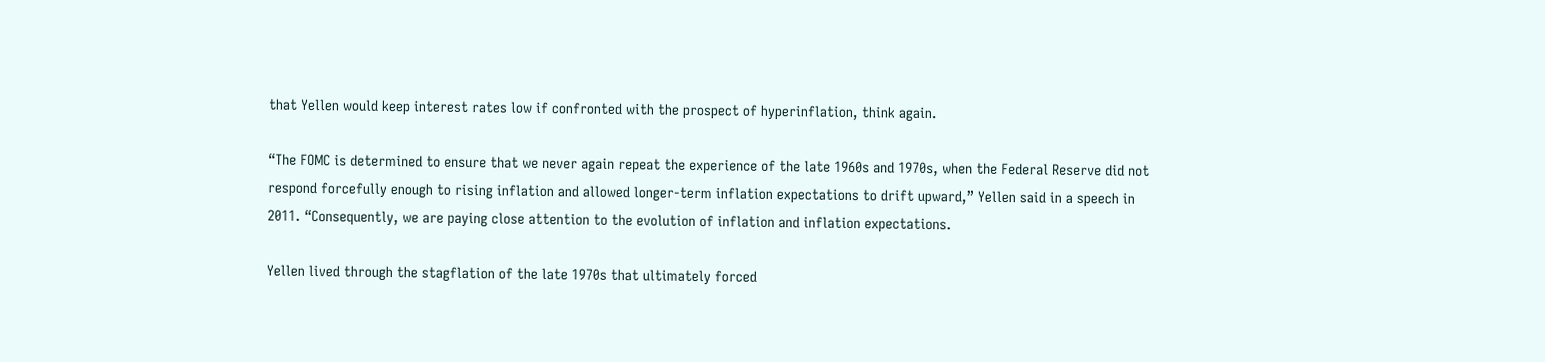that Yellen would keep interest rates low if confronted with the prospect of hyperinflation, think again.

“The FOMC is determined to ensure that we never again repeat the experience of the late 1960s and 1970s, when the Federal Reserve did not respond forcefully enough to rising inflation and allowed longer-term inflation expectations to drift upward,” Yellen said in a speech in 2011. “Consequently, we are paying close attention to the evolution of inflation and inflation expectations.

Yellen lived through the stagflation of the late 1970s that ultimately forced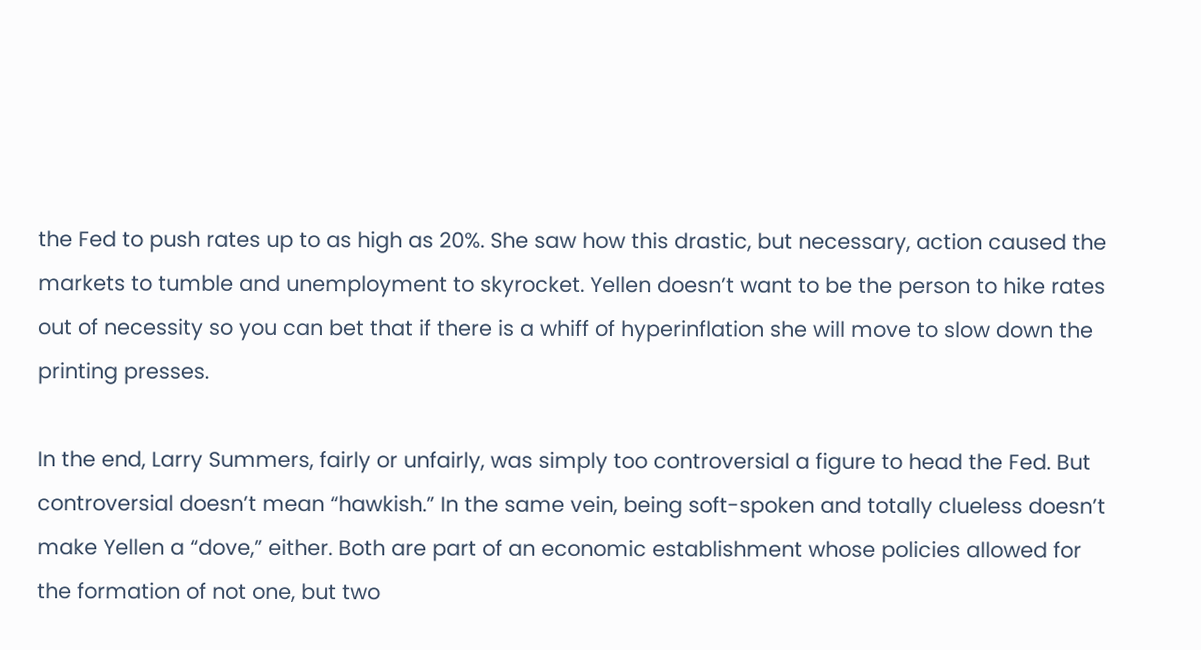the Fed to push rates up to as high as 20%. She saw how this drastic, but necessary, action caused the markets to tumble and unemployment to skyrocket. Yellen doesn’t want to be the person to hike rates out of necessity so you can bet that if there is a whiff of hyperinflation she will move to slow down the printing presses.

In the end, Larry Summers, fairly or unfairly, was simply too controversial a figure to head the Fed. But controversial doesn’t mean “hawkish.” In the same vein, being soft-spoken and totally clueless doesn’t make Yellen a “dove,” either. Both are part of an economic establishment whose policies allowed for the formation of not one, but two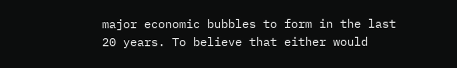major economic bubbles to form in the last 20 years. To believe that either would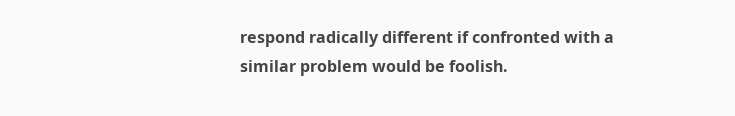respond radically different if confronted with a similar problem would be foolish.